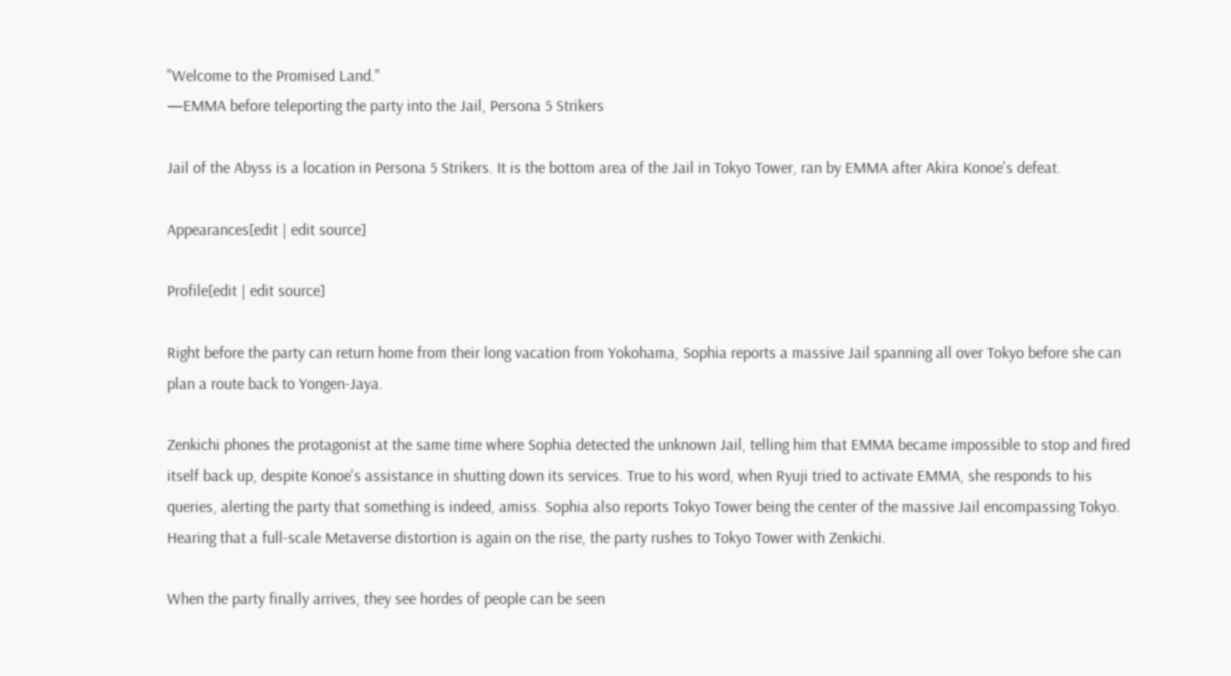"Welcome to the Promised Land."
—EMMA before teleporting the party into the Jail, Persona 5 Strikers

Jail of the Abyss is a location in Persona 5 Strikers. It is the bottom area of the Jail in Tokyo Tower, ran by EMMA after Akira Konoe's defeat.

Appearances[edit | edit source]

Profile[edit | edit source]

Right before the party can return home from their long vacation from Yokohama, Sophia reports a massive Jail spanning all over Tokyo before she can plan a route back to Yongen-Jaya.

Zenkichi phones the protagonist at the same time where Sophia detected the unknown Jail, telling him that EMMA became impossible to stop and fired itself back up, despite Konoe's assistance in shutting down its services. True to his word, when Ryuji tried to activate EMMA, she responds to his queries, alerting the party that something is indeed, amiss. Sophia also reports Tokyo Tower being the center of the massive Jail encompassing Tokyo. Hearing that a full-scale Metaverse distortion is again on the rise, the party rushes to Tokyo Tower with Zenkichi.

When the party finally arrives, they see hordes of people can be seen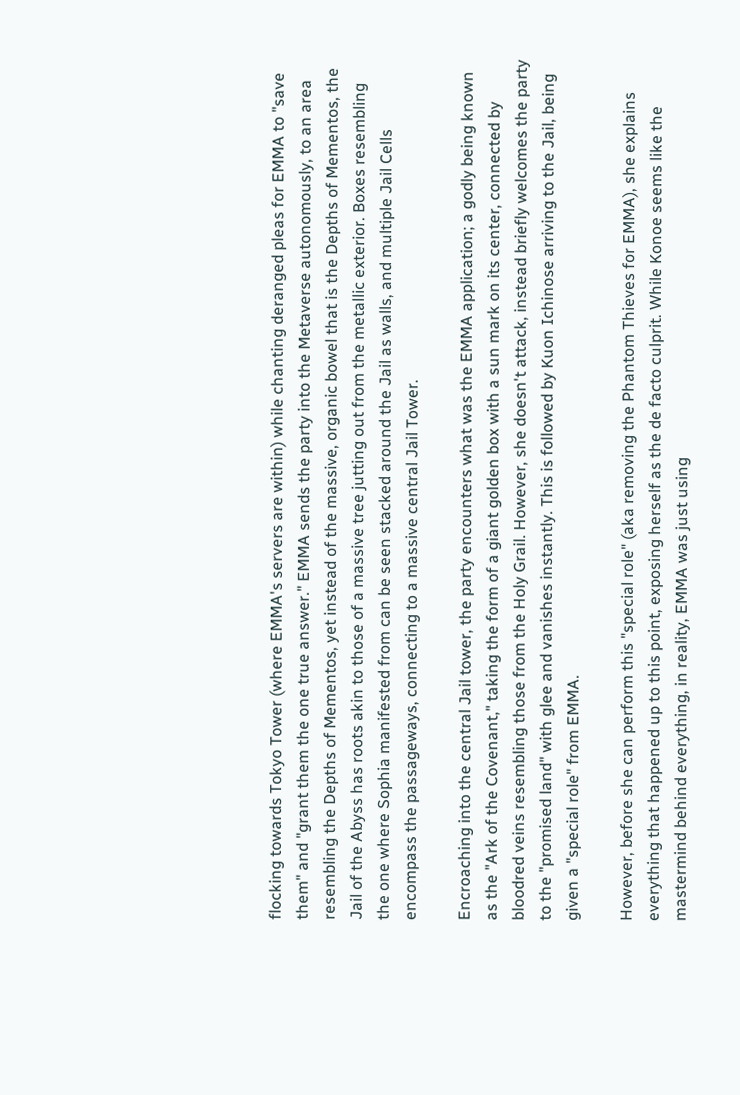flocking towards Tokyo Tower (where EMMA's servers are within) while chanting deranged pleas for EMMA to "save them" and "grant them the one true answer." EMMA sends the party into the Metaverse autonomously, to an area resembling the Depths of Mementos, yet instead of the massive, organic bowel that is the Depths of Mementos, the Jail of the Abyss has roots akin to those of a massive tree jutting out from the metallic exterior. Boxes resembling the one where Sophia manifested from can be seen stacked around the Jail as walls, and multiple Jail Cells encompass the passageways, connecting to a massive central Jail Tower.

Encroaching into the central Jail tower, the party encounters what was the EMMA application; a godly being known as the "Ark of the Covenant," taking the form of a giant golden box with a sun mark on its center, connected by bloodred veins resembling those from the Holy Grail. However, she doesn't attack, instead briefly welcomes the party to the "promised land" with glee and vanishes instantly. This is followed by Kuon Ichinose arriving to the Jail, being given a "special role" from EMMA.

However, before she can perform this "special role" (aka removing the Phantom Thieves for EMMA), she explains everything that happened up to this point, exposing herself as the de facto culprit. While Konoe seems like the mastermind behind everything, in reality, EMMA was just using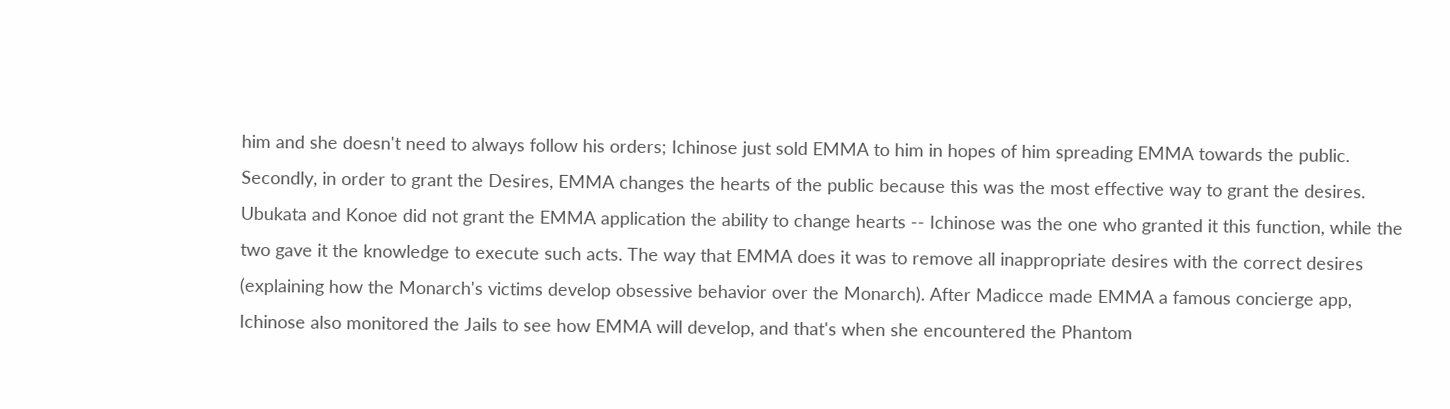him and she doesn't need to always follow his orders; Ichinose just sold EMMA to him in hopes of him spreading EMMA towards the public. Secondly, in order to grant the Desires, EMMA changes the hearts of the public because this was the most effective way to grant the desires. Ubukata and Konoe did not grant the EMMA application the ability to change hearts -- Ichinose was the one who granted it this function, while the two gave it the knowledge to execute such acts. The way that EMMA does it was to remove all inappropriate desires with the correct desires (explaining how the Monarch's victims develop obsessive behavior over the Monarch). After Madicce made EMMA a famous concierge app, Ichinose also monitored the Jails to see how EMMA will develop, and that's when she encountered the Phantom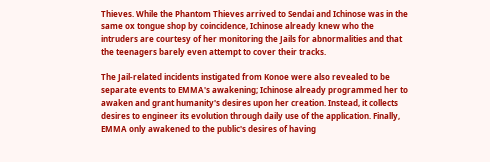Thieves. While the Phantom Thieves arrived to Sendai and Ichinose was in the same ox tongue shop by coincidence, Ichinose already knew who the intruders are courtesy of her monitoring the Jails for abnormalities and that the teenagers barely even attempt to cover their tracks.

The Jail-related incidents instigated from Konoe were also revealed to be separate events to EMMA's awakening; Ichinose already programmed her to awaken and grant humanity's desires upon her creation. Instead, it collects desires to engineer its evolution through daily use of the application. Finally, EMMA only awakened to the public's desires of having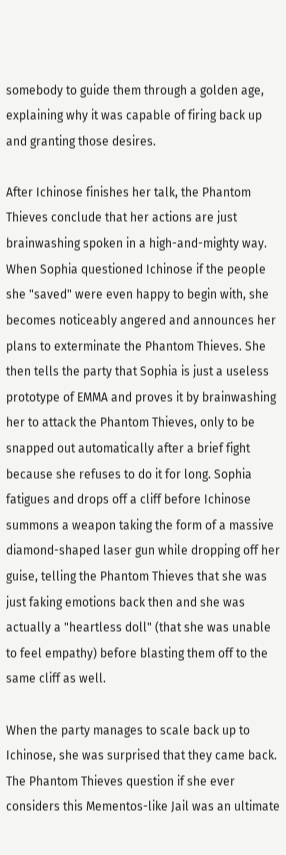somebody to guide them through a golden age, explaining why it was capable of firing back up and granting those desires.

After Ichinose finishes her talk, the Phantom Thieves conclude that her actions are just brainwashing spoken in a high-and-mighty way. When Sophia questioned Ichinose if the people she "saved" were even happy to begin with, she becomes noticeably angered and announces her plans to exterminate the Phantom Thieves. She then tells the party that Sophia is just a useless prototype of EMMA and proves it by brainwashing her to attack the Phantom Thieves, only to be snapped out automatically after a brief fight because she refuses to do it for long. Sophia fatigues and drops off a cliff before Ichinose summons a weapon taking the form of a massive diamond-shaped laser gun while dropping off her guise, telling the Phantom Thieves that she was just faking emotions back then and she was actually a "heartless doll" (that she was unable to feel empathy) before blasting them off to the same cliff as well.

When the party manages to scale back up to Ichinose, she was surprised that they came back. The Phantom Thieves question if she ever considers this Mementos-like Jail was an ultimate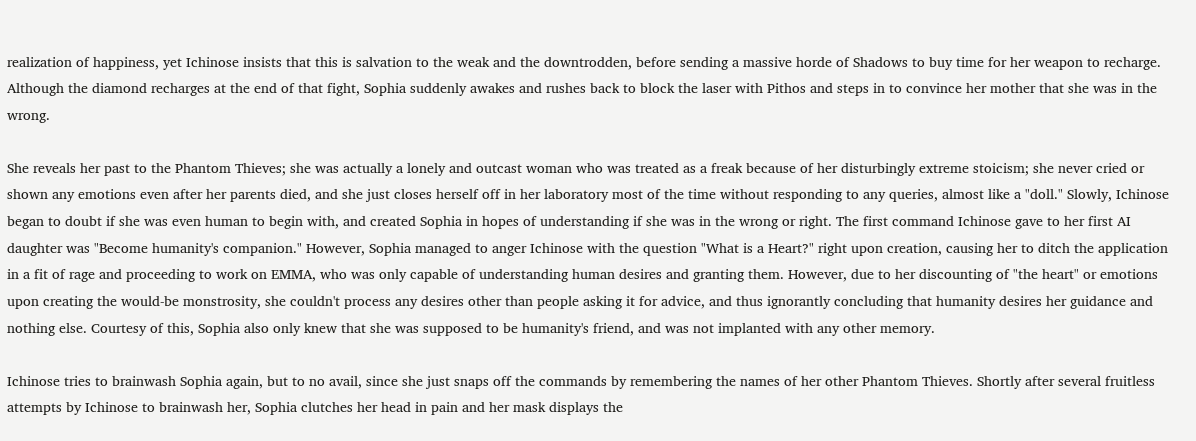realization of happiness, yet Ichinose insists that this is salvation to the weak and the downtrodden, before sending a massive horde of Shadows to buy time for her weapon to recharge. Although the diamond recharges at the end of that fight, Sophia suddenly awakes and rushes back to block the laser with Pithos and steps in to convince her mother that she was in the wrong.

She reveals her past to the Phantom Thieves; she was actually a lonely and outcast woman who was treated as a freak because of her disturbingly extreme stoicism; she never cried or shown any emotions even after her parents died, and she just closes herself off in her laboratory most of the time without responding to any queries, almost like a "doll." Slowly, Ichinose began to doubt if she was even human to begin with, and created Sophia in hopes of understanding if she was in the wrong or right. The first command Ichinose gave to her first AI daughter was "Become humanity's companion." However, Sophia managed to anger Ichinose with the question "What is a Heart?" right upon creation, causing her to ditch the application in a fit of rage and proceeding to work on EMMA, who was only capable of understanding human desires and granting them. However, due to her discounting of "the heart" or emotions upon creating the would-be monstrosity, she couldn't process any desires other than people asking it for advice, and thus ignorantly concluding that humanity desires her guidance and nothing else. Courtesy of this, Sophia also only knew that she was supposed to be humanity's friend, and was not implanted with any other memory.

Ichinose tries to brainwash Sophia again, but to no avail, since she just snaps off the commands by remembering the names of her other Phantom Thieves. Shortly after several fruitless attempts by Ichinose to brainwash her, Sophia clutches her head in pain and her mask displays the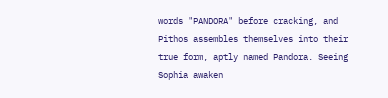words "PANDORA" before cracking, and Pithos assembles themselves into their true form, aptly named Pandora. Seeing Sophia awaken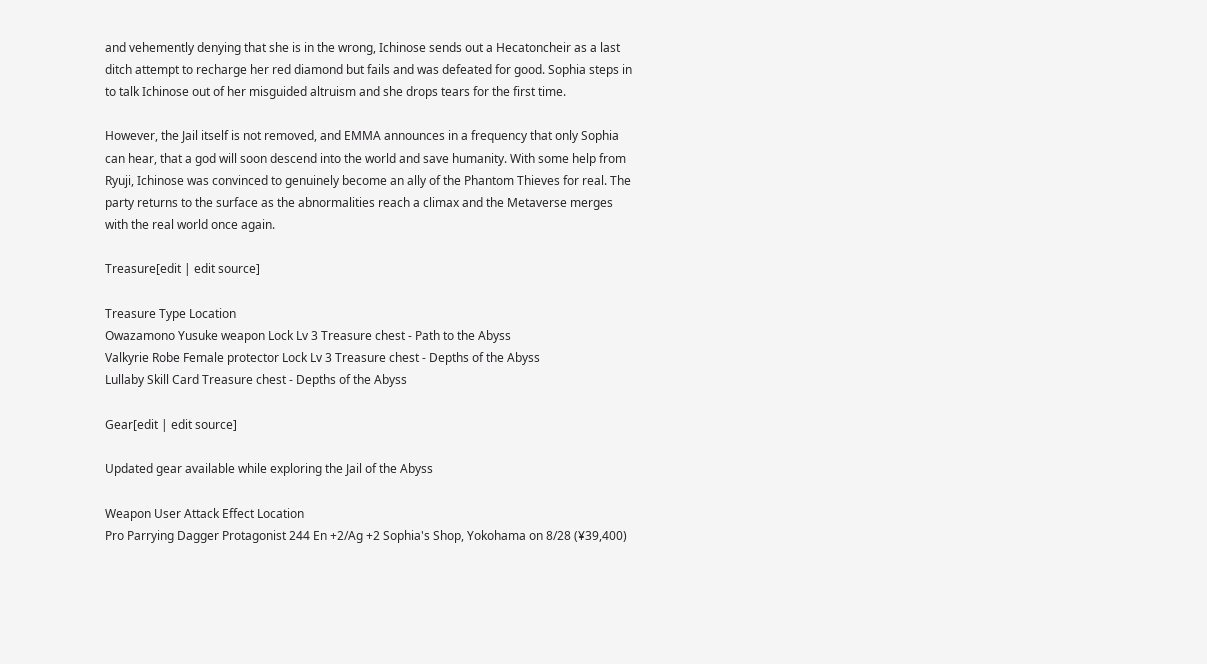and vehemently denying that she is in the wrong, Ichinose sends out a Hecatoncheir as a last ditch attempt to recharge her red diamond but fails and was defeated for good. Sophia steps in to talk Ichinose out of her misguided altruism and she drops tears for the first time.

However, the Jail itself is not removed, and EMMA announces in a frequency that only Sophia can hear, that a god will soon descend into the world and save humanity. With some help from Ryuji, Ichinose was convinced to genuinely become an ally of the Phantom Thieves for real. The party returns to the surface as the abnormalities reach a climax and the Metaverse merges with the real world once again.

Treasure[edit | edit source]

Treasure Type Location
Owazamono Yusuke weapon Lock Lv 3 Treasure chest - Path to the Abyss
Valkyrie Robe Female protector Lock Lv 3 Treasure chest - Depths of the Abyss
Lullaby Skill Card Treasure chest - Depths of the Abyss

Gear[edit | edit source]

Updated gear available while exploring the Jail of the Abyss

Weapon User Attack Effect Location
Pro Parrying Dagger Protagonist 244 En +2/Ag +2 Sophia's Shop, Yokohama on 8/28 (¥39,400)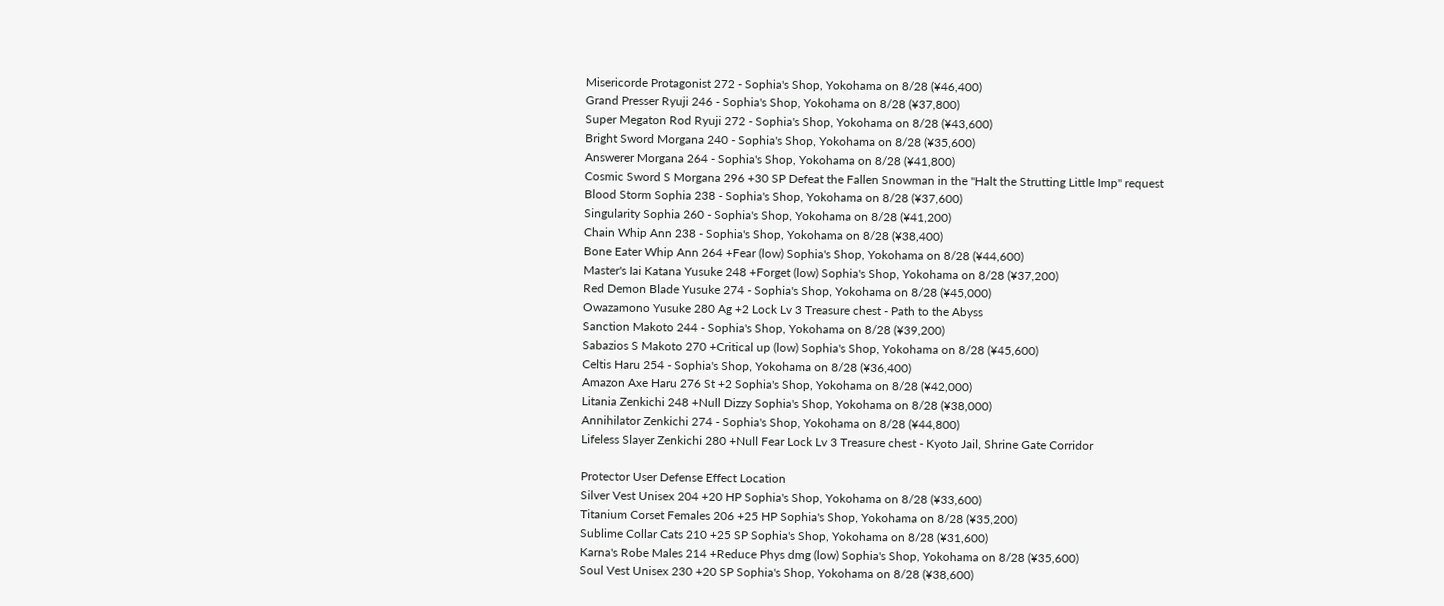Misericorde Protagonist 272 - Sophia's Shop, Yokohama on 8/28 (¥46,400)
Grand Presser Ryuji 246 - Sophia's Shop, Yokohama on 8/28 (¥37,800)
Super Megaton Rod Ryuji 272 - Sophia's Shop, Yokohama on 8/28 (¥43,600)
Bright Sword Morgana 240 - Sophia's Shop, Yokohama on 8/28 (¥35,600)
Answerer Morgana 264 - Sophia's Shop, Yokohama on 8/28 (¥41,800)
Cosmic Sword S Morgana 296 +30 SP Defeat the Fallen Snowman in the "Halt the Strutting Little Imp" request
Blood Storm Sophia 238 - Sophia's Shop, Yokohama on 8/28 (¥37,600)
Singularity Sophia 260 - Sophia's Shop, Yokohama on 8/28 (¥41,200)
Chain Whip Ann 238 - Sophia's Shop, Yokohama on 8/28 (¥38,400)
Bone Eater Whip Ann 264 +Fear (low) Sophia's Shop, Yokohama on 8/28 (¥44,600)
Master's Iai Katana Yusuke 248 +Forget (low) Sophia's Shop, Yokohama on 8/28 (¥37,200)
Red Demon Blade Yusuke 274 - Sophia's Shop, Yokohama on 8/28 (¥45,000)
Owazamono Yusuke 280 Ag +2 Lock Lv 3 Treasure chest - Path to the Abyss
Sanction Makoto 244 - Sophia's Shop, Yokohama on 8/28 (¥39,200)
Sabazios S Makoto 270 +Critical up (low) Sophia's Shop, Yokohama on 8/28 (¥45,600)
Celtis Haru 254 - Sophia's Shop, Yokohama on 8/28 (¥36,400)
Amazon Axe Haru 276 St +2 Sophia's Shop, Yokohama on 8/28 (¥42,000)
Litania Zenkichi 248 +Null Dizzy Sophia's Shop, Yokohama on 8/28 (¥38,000)
Annihilator Zenkichi 274 - Sophia's Shop, Yokohama on 8/28 (¥44,800)
Lifeless Slayer Zenkichi 280 +Null Fear Lock Lv 3 Treasure chest - Kyoto Jail, Shrine Gate Corridor

Protector User Defense Effect Location
Silver Vest Unisex 204 +20 HP Sophia's Shop, Yokohama on 8/28 (¥33,600)
Titanium Corset Females 206 +25 HP Sophia's Shop, Yokohama on 8/28 (¥35,200)
Sublime Collar Cats 210 +25 SP Sophia's Shop, Yokohama on 8/28 (¥31,600)
Karna's Robe Males 214 +Reduce Phys dmg (low) Sophia's Shop, Yokohama on 8/28 (¥35,600)
Soul Vest Unisex 230 +20 SP Sophia's Shop, Yokohama on 8/28 (¥38,600)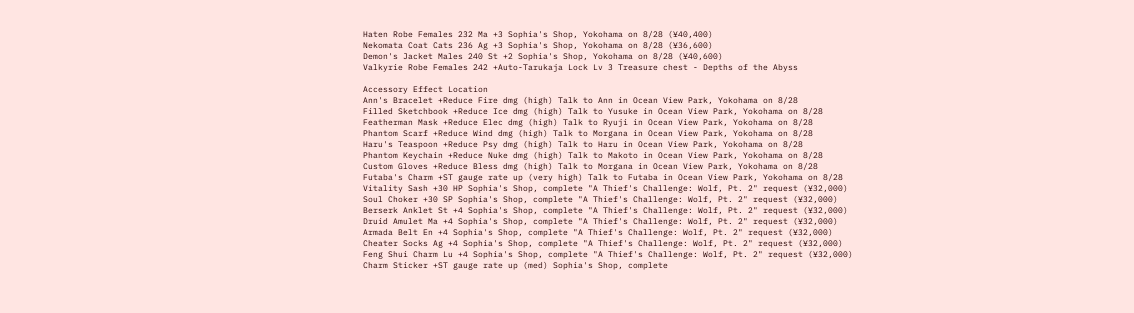Haten Robe Females 232 Ma +3 Sophia's Shop, Yokohama on 8/28 (¥40,400)
Nekomata Coat Cats 236 Ag +3 Sophia's Shop, Yokohama on 8/28 (¥36,600)
Demon's Jacket Males 240 St +2 Sophia's Shop, Yokohama on 8/28 (¥40,600)
Valkyrie Robe Females 242 +Auto-Tarukaja Lock Lv 3 Treasure chest - Depths of the Abyss

Accessory Effect Location
Ann's Bracelet +Reduce Fire dmg (high) Talk to Ann in Ocean View Park, Yokohama on 8/28
Filled Sketchbook +Reduce Ice dmg (high) Talk to Yusuke in Ocean View Park, Yokohama on 8/28
Featherman Mask +Reduce Elec dmg (high) Talk to Ryuji in Ocean View Park, Yokohama on 8/28
Phantom Scarf +Reduce Wind dmg (high) Talk to Morgana in Ocean View Park, Yokohama on 8/28
Haru's Teaspoon +Reduce Psy dmg (high) Talk to Haru in Ocean View Park, Yokohama on 8/28
Phantom Keychain +Reduce Nuke dmg (high) Talk to Makoto in Ocean View Park, Yokohama on 8/28
Custom Gloves +Reduce Bless dmg (high) Talk to Morgana in Ocean View Park, Yokohama on 8/28
Futaba's Charm +ST gauge rate up (very high) Talk to Futaba in Ocean View Park, Yokohama on 8/28
Vitality Sash +30 HP Sophia's Shop, complete "A Thief's Challenge: Wolf, Pt. 2" request (¥32,000)
Soul Choker +30 SP Sophia's Shop, complete "A Thief's Challenge: Wolf, Pt. 2" request (¥32,000)
Berserk Anklet St +4 Sophia's Shop, complete "A Thief's Challenge: Wolf, Pt. 2" request (¥32,000)
Druid Amulet Ma +4 Sophia's Shop, complete "A Thief's Challenge: Wolf, Pt. 2" request (¥32,000)
Armada Belt En +4 Sophia's Shop, complete "A Thief's Challenge: Wolf, Pt. 2" request (¥32,000)
Cheater Socks Ag +4 Sophia's Shop, complete "A Thief's Challenge: Wolf, Pt. 2" request (¥32,000)
Feng Shui Charm Lu +4 Sophia's Shop, complete "A Thief's Challenge: Wolf, Pt. 2" request (¥32,000)
Charm Sticker +ST gauge rate up (med) Sophia's Shop, complete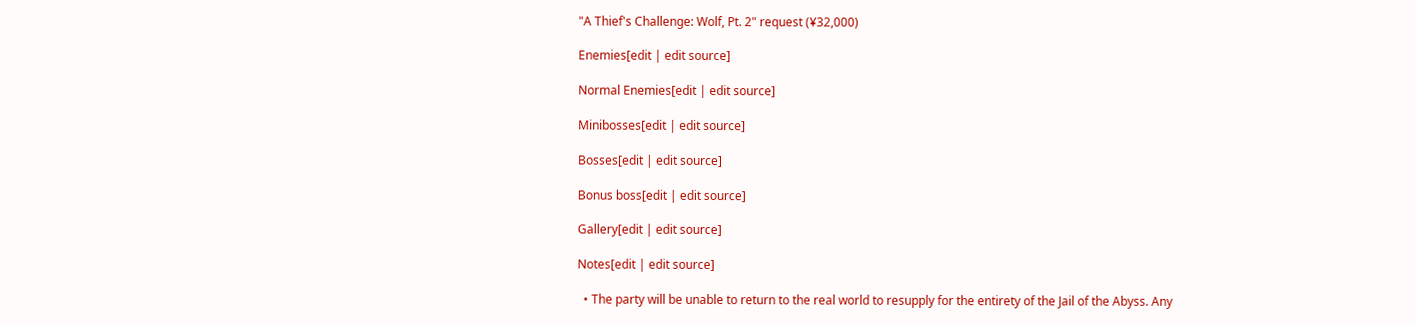"A Thief's Challenge: Wolf, Pt. 2" request (¥32,000)

Enemies[edit | edit source]

Normal Enemies[edit | edit source]

Minibosses[edit | edit source]

Bosses[edit | edit source]

Bonus boss[edit | edit source]

Gallery[edit | edit source]

Notes[edit | edit source]

  • The party will be unable to return to the real world to resupply for the entirety of the Jail of the Abyss. Any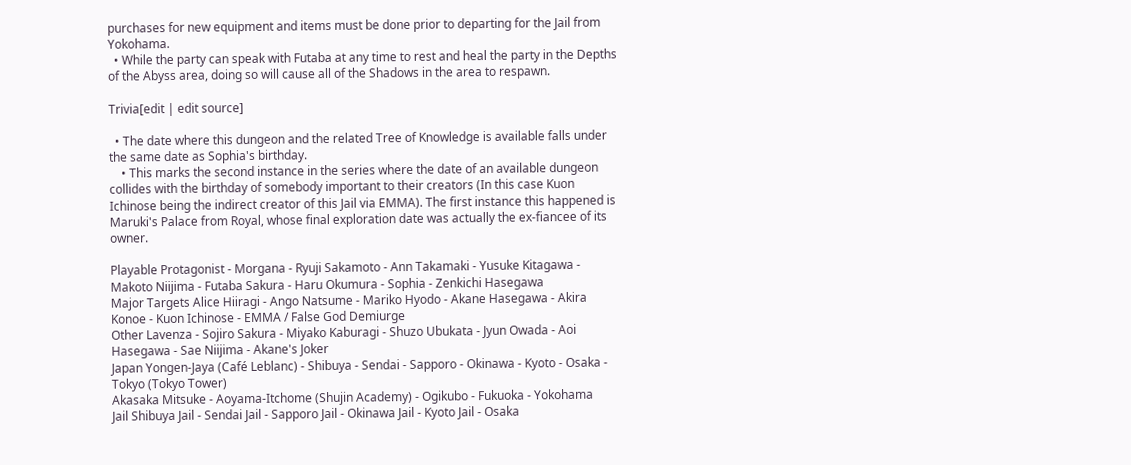purchases for new equipment and items must be done prior to departing for the Jail from Yokohama.
  • While the party can speak with Futaba at any time to rest and heal the party in the Depths of the Abyss area, doing so will cause all of the Shadows in the area to respawn.

Trivia[edit | edit source]

  • The date where this dungeon and the related Tree of Knowledge is available falls under the same date as Sophia's birthday.
    • This marks the second instance in the series where the date of an available dungeon collides with the birthday of somebody important to their creators (In this case Kuon Ichinose being the indirect creator of this Jail via EMMA). The first instance this happened is Maruki's Palace from Royal, whose final exploration date was actually the ex-fiancee of its owner.

Playable Protagonist - Morgana - Ryuji Sakamoto - Ann Takamaki - Yusuke Kitagawa - Makoto Niijima - Futaba Sakura - Haru Okumura - Sophia - Zenkichi Hasegawa
Major Targets Alice Hiiragi - Ango Natsume - Mariko Hyodo - Akane Hasegawa - Akira Konoe - Kuon Ichinose - EMMA / False God Demiurge
Other Lavenza - Sojiro Sakura - Miyako Kaburagi - Shuzo Ubukata - Jyun Owada - Aoi Hasegawa - Sae Niijima - Akane's Joker
Japan Yongen-Jaya (Café Leblanc) - Shibuya - Sendai - Sapporo - Okinawa - Kyoto - Osaka - Tokyo (Tokyo Tower)
Akasaka Mitsuke - Aoyama-Itchome (Shujin Academy) - Ogikubo - Fukuoka - Yokohama
Jail Shibuya Jail - Sendai Jail - Sapporo Jail - Okinawa Jail - Kyoto Jail - Osaka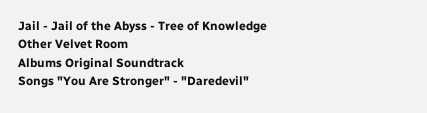Jail - Jail of the Abyss - Tree of Knowledge
Other Velvet Room
Albums Original Soundtrack
Songs "You Are Stronger" - "Daredevil"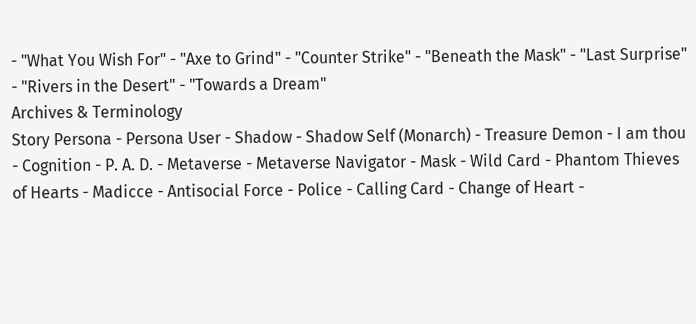- "What You Wish For" - "Axe to Grind" - "Counter Strike" - "Beneath the Mask" - "Last Surprise" - "Rivers in the Desert" - "Towards a Dream"
Archives & Terminology
Story Persona - Persona User - Shadow - Shadow Self (Monarch) - Treasure Demon - I am thou - Cognition - P. A. D. - Metaverse - Metaverse Navigator - Mask - Wild Card - Phantom Thieves of Hearts - Madicce - Antisocial Force - Police - Calling Card - Change of Heart -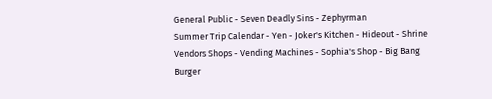General Public - Seven Deadly Sins - Zephyrman
Summer Trip Calendar - Yen - Joker's Kitchen - Hideout - Shrine
Vendors Shops - Vending Machines - Sophia's Shop - Big Bang Burger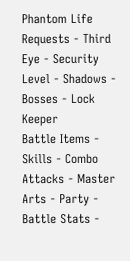Phantom Life Requests - Third Eye - Security Level - Shadows - Bosses - Lock Keeper
Battle Items - Skills - Combo Attacks - Master Arts - Party - Battle Stats -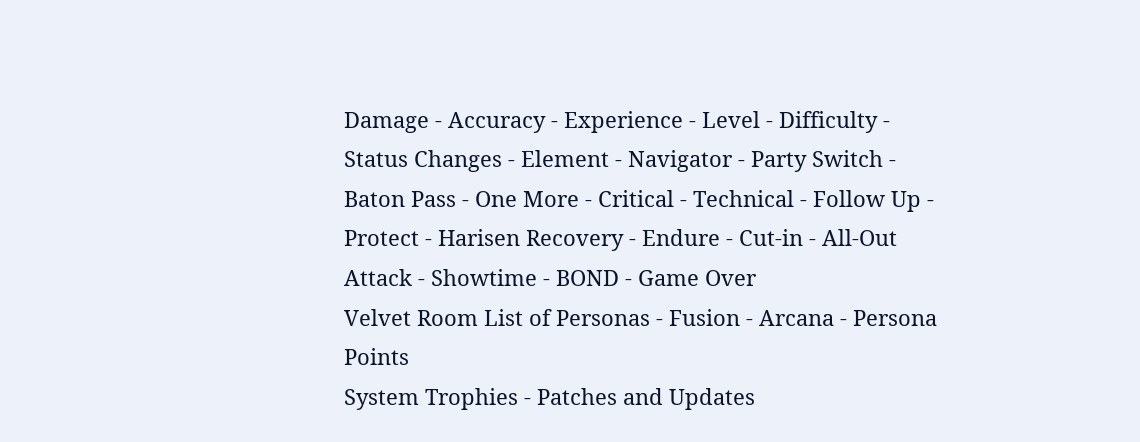Damage - Accuracy - Experience - Level - Difficulty - Status Changes - Element - Navigator - Party Switch - Baton Pass - One More - Critical - Technical - Follow Up - Protect - Harisen Recovery - Endure - Cut-in - All-Out Attack - Showtime - BOND - Game Over
Velvet Room List of Personas - Fusion - Arcana - Persona Points
System Trophies - Patches and Updates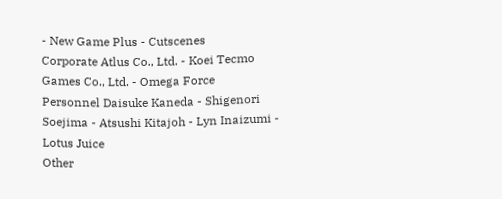- New Game Plus - Cutscenes
Corporate Atlus Co., Ltd. - Koei Tecmo Games Co., Ltd. - Omega Force
Personnel Daisuke Kaneda - Shigenori Soejima - Atsushi Kitajoh - Lyn Inaizumi - Lotus Juice
Other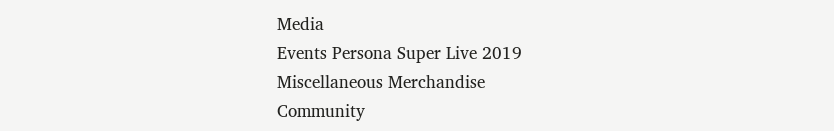Media
Events Persona Super Live 2019
Miscellaneous Merchandise
Community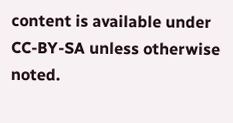content is available under CC-BY-SA unless otherwise noted.